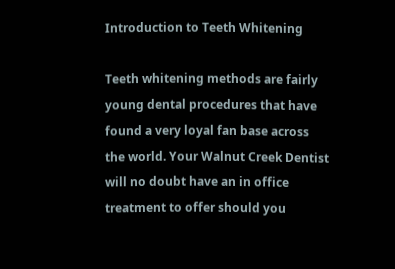Introduction to Teeth Whitening

Teeth whitening methods are fairly young dental procedures that have found a very loyal fan base across the world. Your Walnut Creek Dentist will no doubt have an in office treatment to offer should you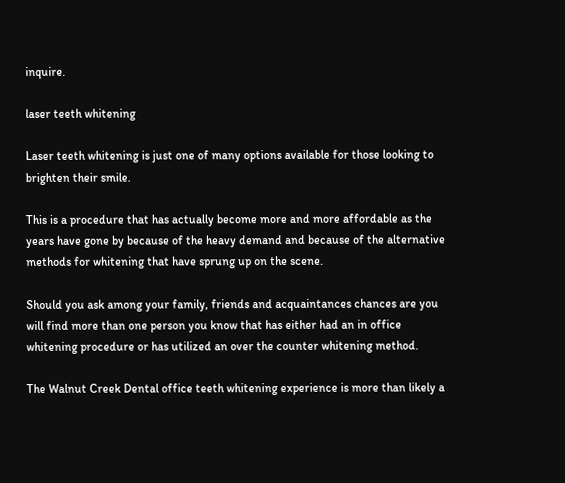inquire.

laser teeth whitening

Laser teeth whitening is just one of many options available for those looking to brighten their smile.

This is a procedure that has actually become more and more affordable as the years have gone by because of the heavy demand and because of the alternative methods for whitening that have sprung up on the scene.

Should you ask among your family, friends and acquaintances chances are you will find more than one person you know that has either had an in office whitening procedure or has utilized an over the counter whitening method.

The Walnut Creek Dental office teeth whitening experience is more than likely a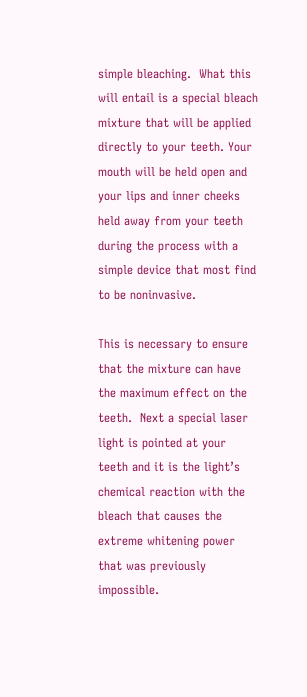simple bleaching.  What this will entail is a special bleach mixture that will be applied directly to your teeth. Your mouth will be held open and your lips and inner cheeks held away from your teeth during the process with a simple device that most find to be noninvasive.

This is necessary to ensure that the mixture can have the maximum effect on the teeth.  Next a special laser light is pointed at your teeth and it is the light’s chemical reaction with the bleach that causes the extreme whitening power that was previously impossible.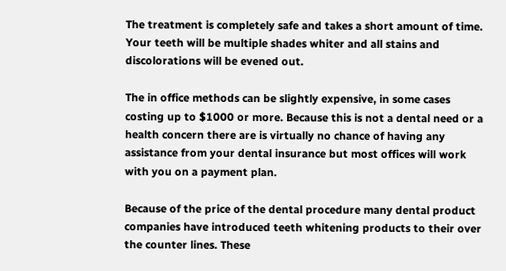The treatment is completely safe and takes a short amount of time. Your teeth will be multiple shades whiter and all stains and discolorations will be evened out.

The in office methods can be slightly expensive, in some cases costing up to $1000 or more. Because this is not a dental need or a health concern there are is virtually no chance of having any assistance from your dental insurance but most offices will work with you on a payment plan.

Because of the price of the dental procedure many dental product companies have introduced teeth whitening products to their over the counter lines. These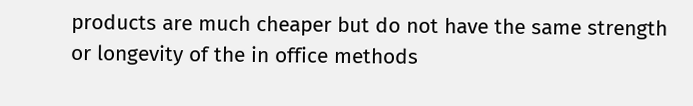products are much cheaper but do not have the same strength or longevity of the in office methods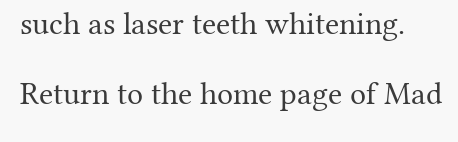such as laser teeth whitening.

Return to the home page of Mad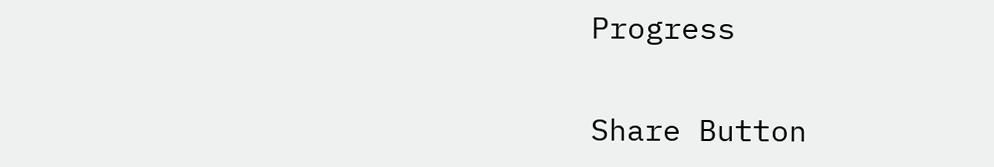Progress

Share Button